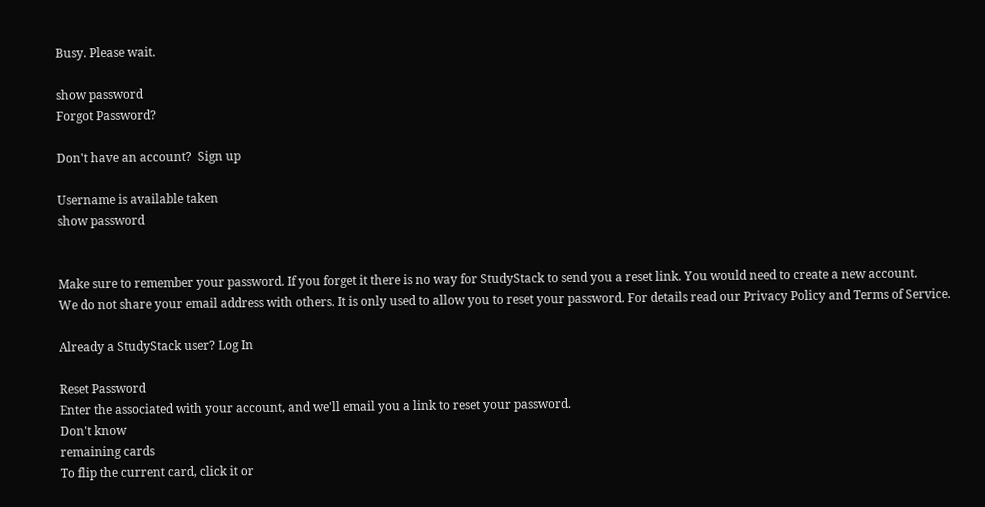Busy. Please wait.

show password
Forgot Password?

Don't have an account?  Sign up

Username is available taken
show password


Make sure to remember your password. If you forget it there is no way for StudyStack to send you a reset link. You would need to create a new account.
We do not share your email address with others. It is only used to allow you to reset your password. For details read our Privacy Policy and Terms of Service.

Already a StudyStack user? Log In

Reset Password
Enter the associated with your account, and we'll email you a link to reset your password.
Don't know
remaining cards
To flip the current card, click it or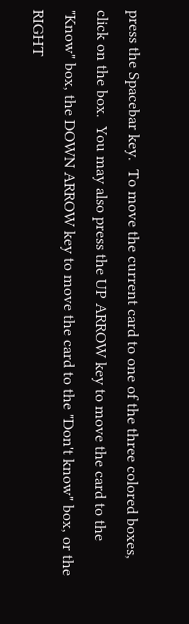press the Spacebar key.  To move the current card to one of the three colored boxes, click on the box.  You may also press the UP ARROW key to move the card to the "Know" box, the DOWN ARROW key to move the card to the "Don't know" box, or the RIGHT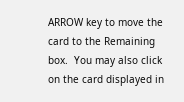ARROW key to move the card to the Remaining box.  You may also click on the card displayed in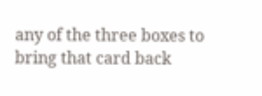any of the three boxes to bring that card back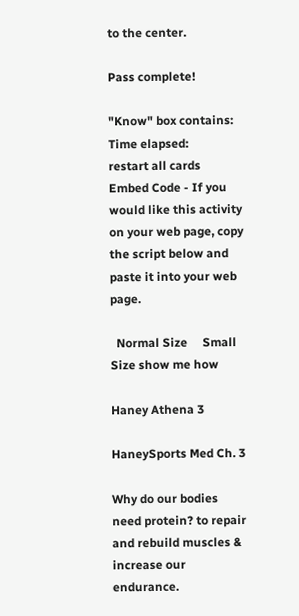to the center.

Pass complete!

"Know" box contains:
Time elapsed:
restart all cards
Embed Code - If you would like this activity on your web page, copy the script below and paste it into your web page.

  Normal Size     Small Size show me how

Haney Athena 3

HaneySports Med Ch. 3

Why do our bodies need protein? to repair and rebuild muscles & increase our endurance.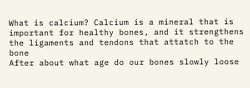What is calcium? Calcium is a mineral that is important for healthy bones, and it strengthens the ligaments and tendons that attatch to the bone
After about what age do our bones slowly loose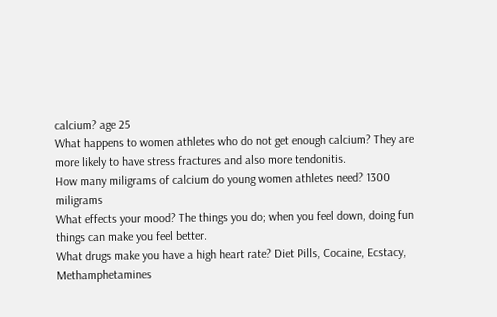calcium? age 25
What happens to women athletes who do not get enough calcium? They are more likely to have stress fractures and also more tendonitis.
How many miligrams of calcium do young women athletes need? 1300 miligrams
What effects your mood? The things you do; when you feel down, doing fun things can make you feel better.
What drugs make you have a high heart rate? Diet Pills, Cocaine, Ecstacy, Methamphetamines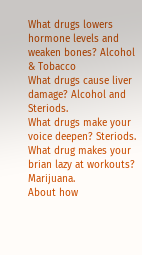What drugs lowers hormone levels and weaken bones? Alcohol & Tobacco
What drugs cause liver damage? Alcohol and Steriods.
What drugs make your voice deepen? Steriods.
What drug makes your brian lazy at workouts? Marijuana.
About how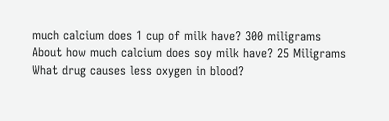much calcium does 1 cup of milk have? 300 miligrams
About how much calcium does soy milk have? 25 Miligrams
What drug causes less oxygen in blood?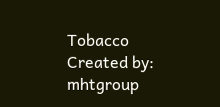Tobacco
Created by: mhtgroup